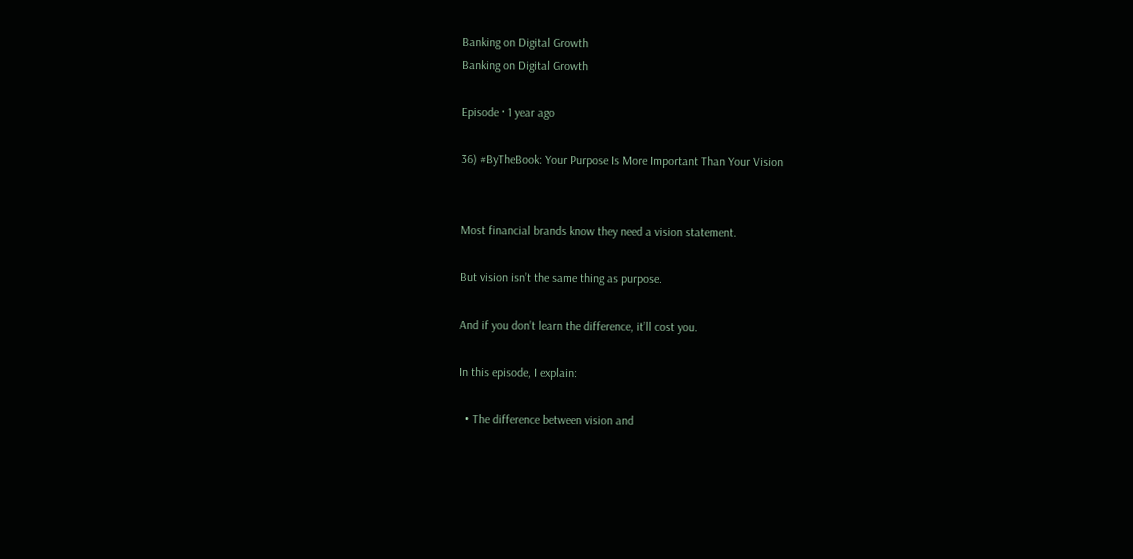Banking on Digital Growth
Banking on Digital Growth

Episode · 1 year ago

36) #ByTheBook: Your Purpose Is More Important Than Your Vision


Most financial brands know they need a vision statement.

But vision isn’t the same thing as purpose.

And if you don’t learn the difference, it’ll cost you.

In this episode, I explain:

  • The difference between vision and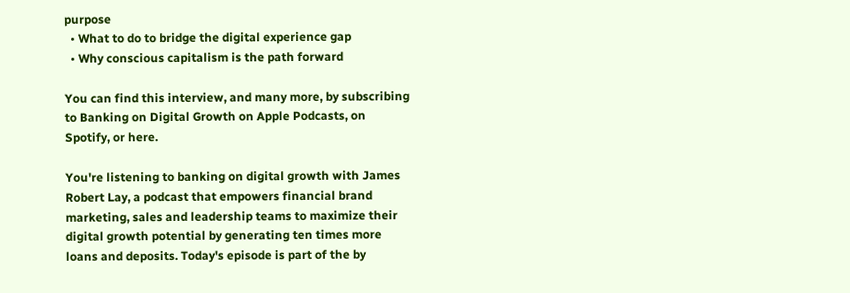purpose
  • What to do to bridge the digital experience gap
  • Why conscious capitalism is the path forward

You can find this interview, and many more, by subscribing to Banking on Digital Growth on Apple Podcasts, on Spotify, or here.

You're listening to banking on digital growth with James Robert Lay, a podcast that empowers financial brand marketing, sales and leadership teams to maximize their digital growth potential by generating ten times more loans and deposits. Today's episode is part of the by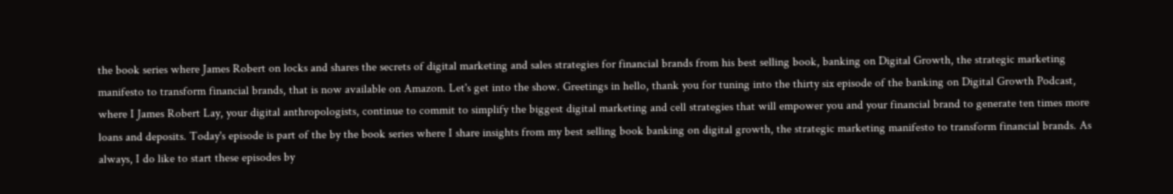the book series where James Robert on locks and shares the secrets of digital marketing and sales strategies for financial brands from his best selling book, banking on Digital Growth, the strategic marketing manifesto to transform financial brands, that is now available on Amazon. Let's get into the show. Greetings in hello, thank you for tuning into the thirty six episode of the banking on Digital Growth Podcast, where I James Robert Lay, your digital anthropologists, continue to commit to simplify the biggest digital marketing and cell strategies that will empower you and your financial brand to generate ten times more loans and deposits. Today's episode is part of the by the book series where I share insights from my best selling book banking on digital growth, the strategic marketing manifesto to transform financial brands. As always, I do like to start these episodes by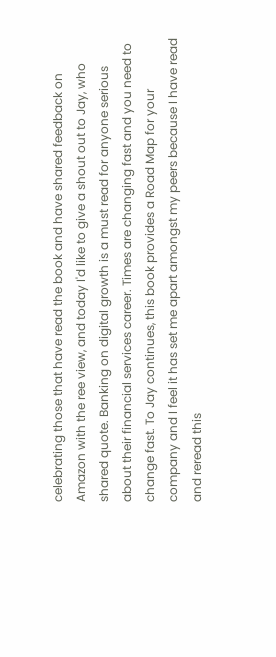celebrating those that have read the book and have shared feedback on Amazon with the ree view, and today I'd like to give a shout out to Jay, who shared quote. Banking on digital growth is a must read for anyone serious about their financial services career. Times are changing fast and you need to change fast. To Jay continues, this book provides a Road Map for your company and I feel it has set me apart amongst my peers because I have read and reread this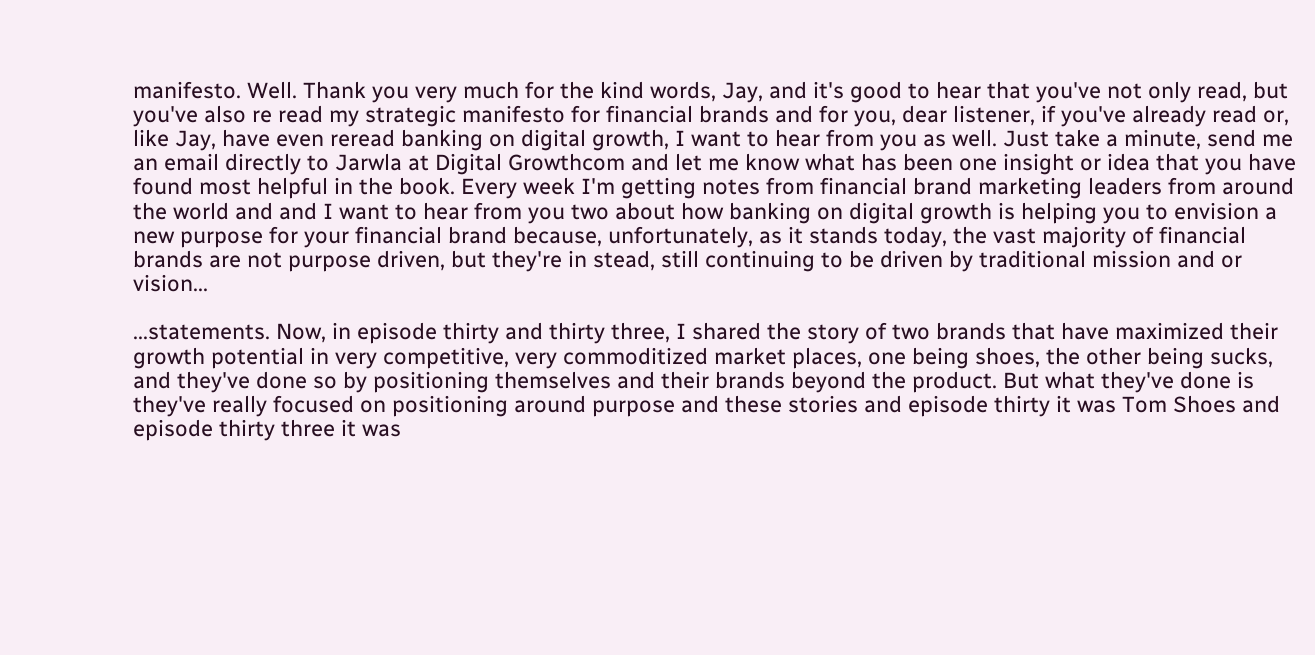manifesto. Well. Thank you very much for the kind words, Jay, and it's good to hear that you've not only read, but you've also re read my strategic manifesto for financial brands and for you, dear listener, if you've already read or, like Jay, have even reread banking on digital growth, I want to hear from you as well. Just take a minute, send me an email directly to Jarwla at Digital Growthcom and let me know what has been one insight or idea that you have found most helpful in the book. Every week I'm getting notes from financial brand marketing leaders from around the world and and I want to hear from you two about how banking on digital growth is helping you to envision a new purpose for your financial brand because, unfortunately, as it stands today, the vast majority of financial brands are not purpose driven, but they're in stead, still continuing to be driven by traditional mission and or vision...

...statements. Now, in episode thirty and thirty three, I shared the story of two brands that have maximized their growth potential in very competitive, very commoditized market places, one being shoes, the other being sucks, and they've done so by positioning themselves and their brands beyond the product. But what they've done is they've really focused on positioning around purpose and these stories and episode thirty it was Tom Shoes and episode thirty three it was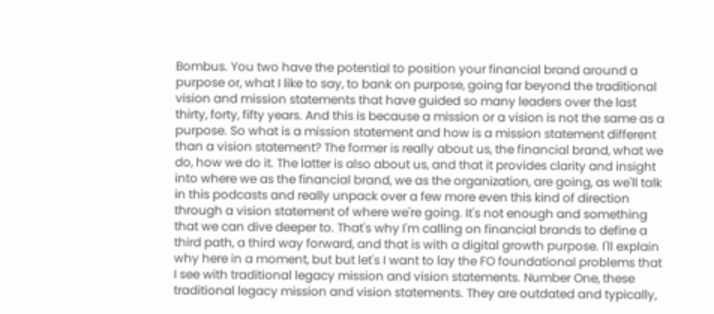Bombus. You two have the potential to position your financial brand around a purpose or, what I like to say, to bank on purpose, going far beyond the traditional vision and mission statements that have guided so many leaders over the last thirty, forty, fifty years. And this is because a mission or a vision is not the same as a purpose. So what is a mission statement and how is a mission statement different than a vision statement? The former is really about us, the financial brand, what we do, how we do it. The latter is also about us, and that it provides clarity and insight into where we as the financial brand, we as the organization, are going, as we'll talk in this podcasts and really unpack over a few more even this kind of direction through a vision statement of where we're going. It's not enough and something that we can dive deeper to. That's why I'm calling on financial brands to define a third path, a third way forward, and that is with a digital growth purpose. I'll explain why here in a moment, but but let's I want to lay the FO foundational problems that I see with traditional legacy mission and vision statements. Number One, these traditional legacy mission and vision statements. They are outdated and typically,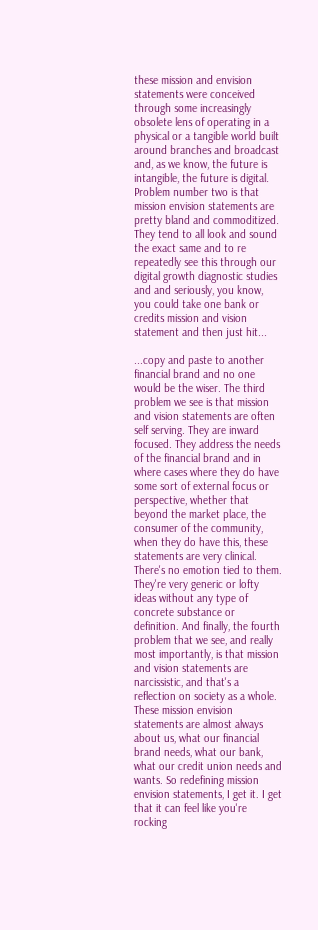these mission and envision statements were conceived through some increasingly obsolete lens of operating in a physical or a tangible world built around branches and broadcast and, as we know, the future is intangible, the future is digital. Problem number two is that mission envision statements are pretty bland and commoditized. They tend to all look and sound the exact same and to re repeatedly see this through our digital growth diagnostic studies and and seriously, you know, you could take one bank or credits mission and vision statement and then just hit...

...copy and paste to another financial brand and no one would be the wiser. The third problem we see is that mission and vision statements are often self serving. They are inward focused. They address the needs of the financial brand and in where cases where they do have some sort of external focus or perspective, whether that beyond the market place, the consumer of the community, when they do have this, these statements are very clinical. There's no emotion tied to them. They're very generic or lofty ideas without any type of concrete substance or definition. And finally, the fourth problem that we see, and really most importantly, is that mission and vision statements are narcissistic, and that's a reflection on society as a whole. These mission envision statements are almost always about us, what our financial brand needs, what our bank, what our credit union needs and wants. So redefining mission envision statements, I get it. I get that it can feel like you're rocking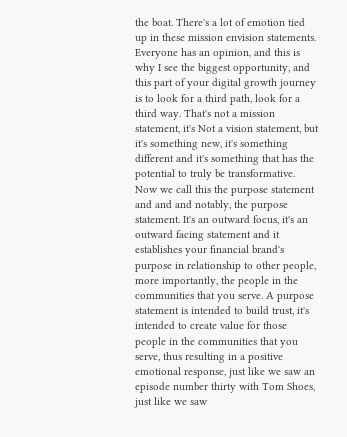the boat. There's a lot of emotion tied up in these mission envision statements. Everyone has an opinion, and this is why I see the biggest opportunity, and this part of your digital growth journey is to look for a third path, look for a third way. That's not a mission statement, it's Not a vision statement, but it's something new, it's something different and it's something that has the potential to truly be transformative. Now we call this the purpose statement and and and notably, the purpose statement. It's an outward focus, it's an outward facing statement and it establishes your financial brand's purpose in relationship to other people, more importantly, the people in the communities that you serve. A purpose statement is intended to build trust, it's intended to create value for those people in the communities that you serve, thus resulting in a positive emotional response, just like we saw an episode number thirty with Tom Shoes, just like we saw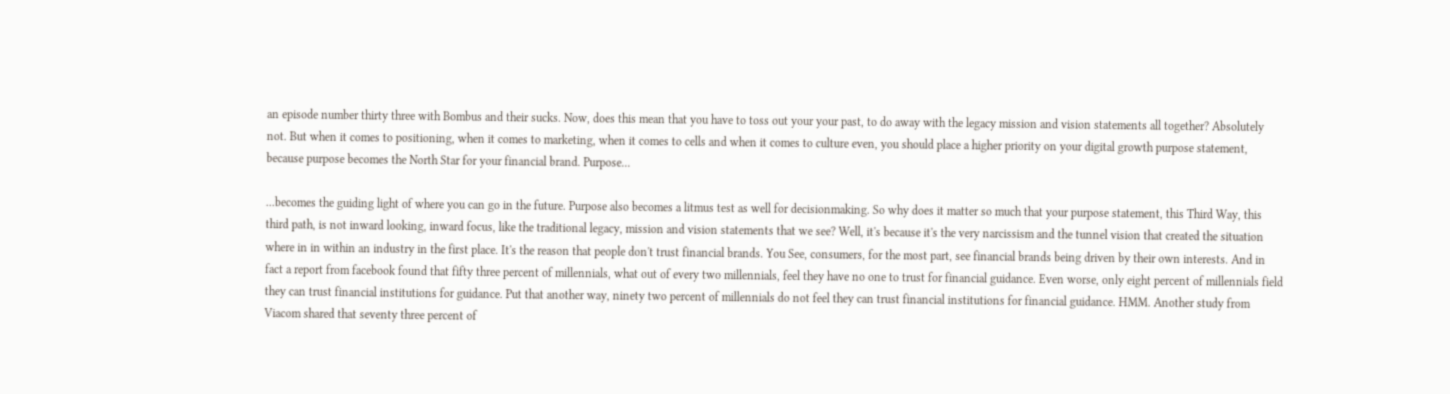an episode number thirty three with Bombus and their sucks. Now, does this mean that you have to toss out your your past, to do away with the legacy mission and vision statements all together? Absolutely not. But when it comes to positioning, when it comes to marketing, when it comes to cells and when it comes to culture even, you should place a higher priority on your digital growth purpose statement, because purpose becomes the North Star for your financial brand. Purpose...

...becomes the guiding light of where you can go in the future. Purpose also becomes a litmus test as well for decisionmaking. So why does it matter so much that your purpose statement, this Third Way, this third path, is not inward looking, inward focus, like the traditional legacy, mission and vision statements that we see? Well, it's because it's the very narcissism and the tunnel vision that created the situation where in in within an industry in the first place. It's the reason that people don't trust financial brands. You See, consumers, for the most part, see financial brands being driven by their own interests. And in fact a report from facebook found that fifty three percent of millennials, what out of every two millennials, feel they have no one to trust for financial guidance. Even worse, only eight percent of millennials field they can trust financial institutions for guidance. Put that another way, ninety two percent of millennials do not feel they can trust financial institutions for financial guidance. HMM. Another study from Viacom shared that seventy three percent of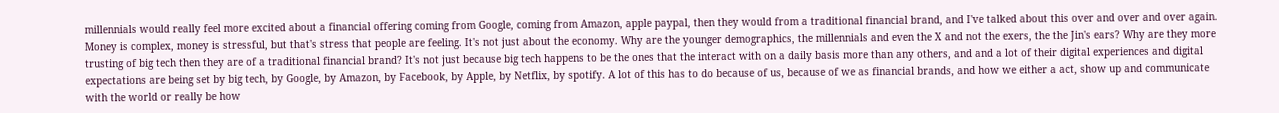millennials would really feel more excited about a financial offering coming from Google, coming from Amazon, apple paypal, then they would from a traditional financial brand, and I've talked about this over and over and over again. Money is complex, money is stressful, but that's stress that people are feeling. It's not just about the economy. Why are the younger demographics, the millennials and even the X and not the exers, the the Jin's ears? Why are they more trusting of big tech then they are of a traditional financial brand? It's not just because big tech happens to be the ones that the interact with on a daily basis more than any others, and and a lot of their digital experiences and digital expectations are being set by big tech, by Google, by Amazon, by Facebook, by Apple, by Netflix, by spotify. A lot of this has to do because of us, because of we as financial brands, and how we either a act, show up and communicate with the world or really be how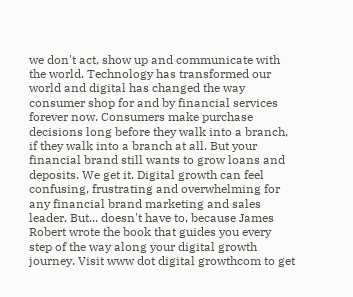we don't act, show up and communicate with the world. Technology has transformed our world and digital has changed the way consumer shop for and by financial services forever now. Consumers make purchase decisions long before they walk into a branch, if they walk into a branch at all. But your financial brand still wants to grow loans and deposits. We get it. Digital growth can feel confusing, frustrating and overwhelming for any financial brand marketing and sales leader. But... doesn't have to, because James Robert wrote the book that guides you every step of the way along your digital growth journey. Visit www dot digital growthcom to get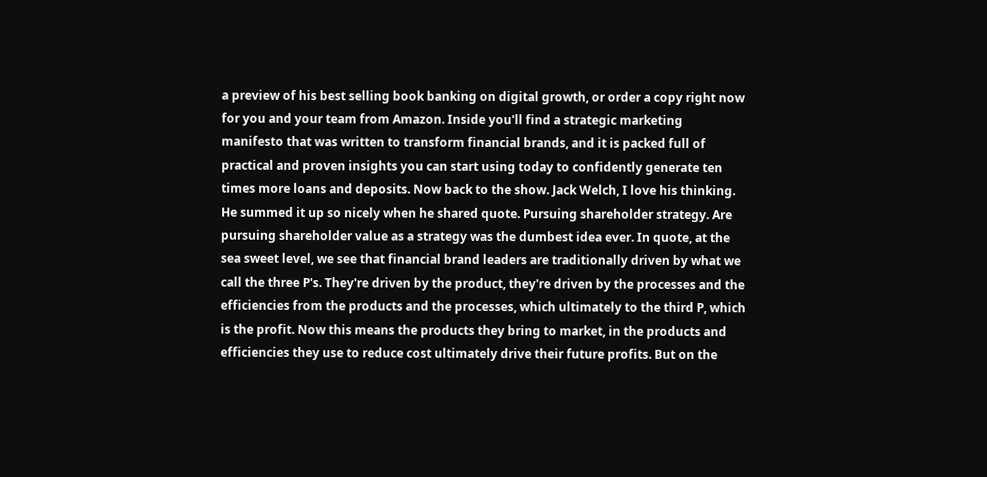a preview of his best selling book banking on digital growth, or order a copy right now for you and your team from Amazon. Inside you'll find a strategic marketing manifesto that was written to transform financial brands, and it is packed full of practical and proven insights you can start using today to confidently generate ten times more loans and deposits. Now back to the show. Jack Welch, I love his thinking. He summed it up so nicely when he shared quote. Pursuing shareholder strategy. Are pursuing shareholder value as a strategy was the dumbest idea ever. In quote, at the sea sweet level, we see that financial brand leaders are traditionally driven by what we call the three P's. They're driven by the product, they're driven by the processes and the efficiencies from the products and the processes, which ultimately to the third P, which is the profit. Now this means the products they bring to market, in the products and efficiencies they use to reduce cost ultimately drive their future profits. But on the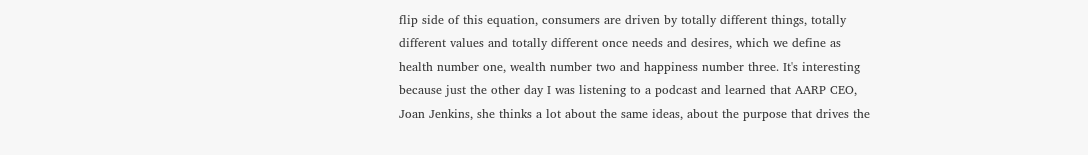flip side of this equation, consumers are driven by totally different things, totally different values and totally different once needs and desires, which we define as health number one, wealth number two and happiness number three. It's interesting because just the other day I was listening to a podcast and learned that AARP CEO, Joan Jenkins, she thinks a lot about the same ideas, about the purpose that drives the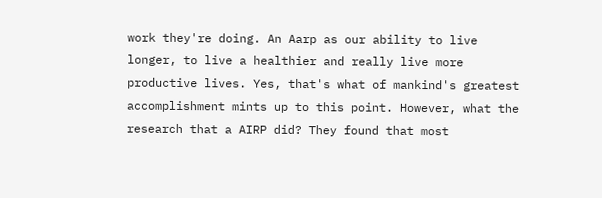work they're doing. An Aarp as our ability to live longer, to live a healthier and really live more productive lives. Yes, that's what of mankind's greatest accomplishment mints up to this point. However, what the research that a AIRP did? They found that most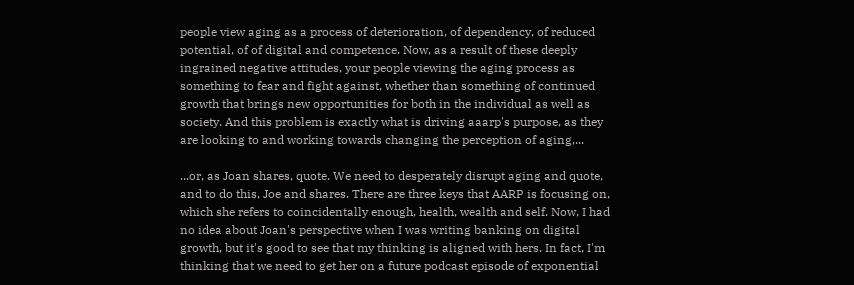people view aging as a process of deterioration, of dependency, of reduced potential, of of digital and competence. Now, as a result of these deeply ingrained negative attitudes, your people viewing the aging process as something to fear and fight against, whether than something of continued growth that brings new opportunities for both in the individual as well as society. And this problem is exactly what is driving aaarp's purpose, as they are looking to and working towards changing the perception of aging,...

...or, as Joan shares, quote. We need to desperately disrupt aging and quote, and to do this, Joe and shares. There are three keys that AARP is focusing on, which she refers to coincidentally enough, health, wealth and self. Now, I had no idea about Joan's perspective when I was writing banking on digital growth, but it's good to see that my thinking is aligned with hers. In fact, I'm thinking that we need to get her on a future podcast episode of exponential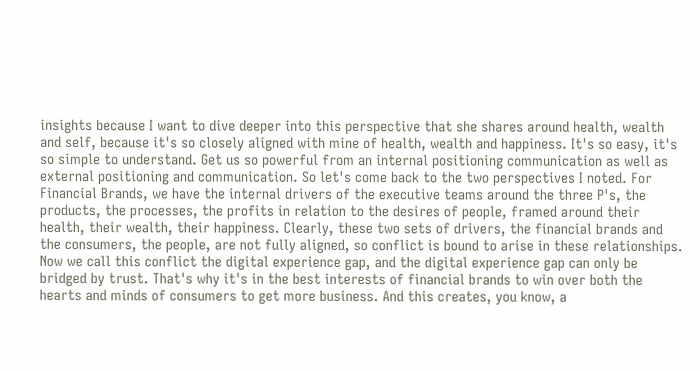insights because I want to dive deeper into this perspective that she shares around health, wealth and self, because it's so closely aligned with mine of health, wealth and happiness. It's so easy, it's so simple to understand. Get us so powerful from an internal positioning communication as well as external positioning and communication. So let's come back to the two perspectives I noted. For Financial Brands, we have the internal drivers of the executive teams around the three P's, the products, the processes, the profits in relation to the desires of people, framed around their health, their wealth, their happiness. Clearly, these two sets of drivers, the financial brands and the consumers, the people, are not fully aligned, so conflict is bound to arise in these relationships. Now we call this conflict the digital experience gap, and the digital experience gap can only be bridged by trust. That's why it's in the best interests of financial brands to win over both the hearts and minds of consumers to get more business. And this creates, you know, a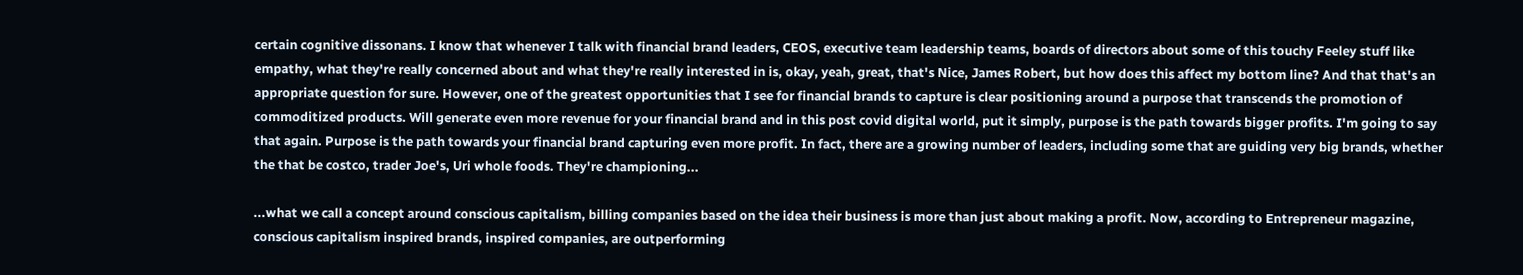certain cognitive dissonans. I know that whenever I talk with financial brand leaders, CEOS, executive team leadership teams, boards of directors about some of this touchy Feeley stuff like empathy, what they're really concerned about and what they're really interested in is, okay, yeah, great, that's Nice, James Robert, but how does this affect my bottom line? And that that's an appropriate question for sure. However, one of the greatest opportunities that I see for financial brands to capture is clear positioning around a purpose that transcends the promotion of commoditized products. Will generate even more revenue for your financial brand and in this post covid digital world, put it simply, purpose is the path towards bigger profits. I'm going to say that again. Purpose is the path towards your financial brand capturing even more profit. In fact, there are a growing number of leaders, including some that are guiding very big brands, whether the that be costco, trader Joe's, Uri whole foods. They're championing...

...what we call a concept around conscious capitalism, billing companies based on the idea their business is more than just about making a profit. Now, according to Entrepreneur magazine, conscious capitalism inspired brands, inspired companies, are outperforming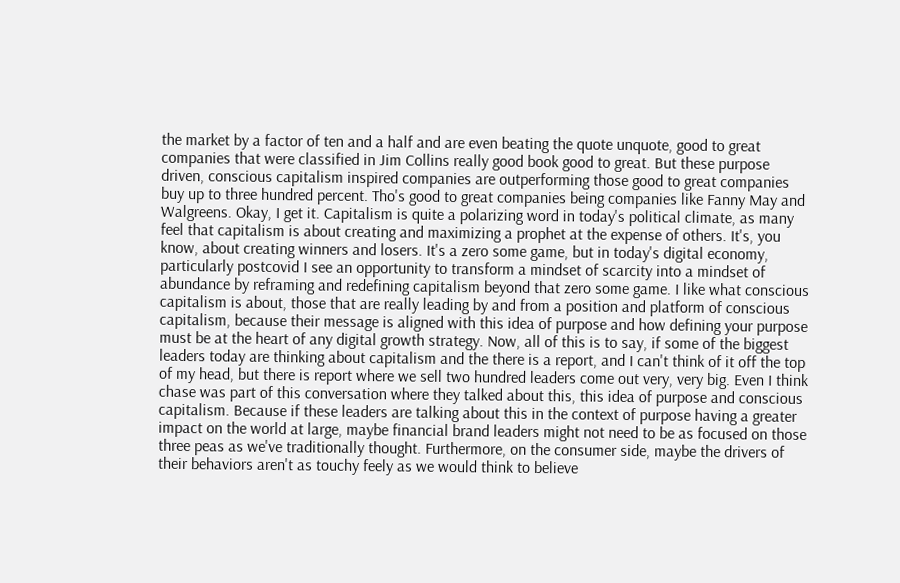the market by a factor of ten and a half and are even beating the quote unquote, good to great companies that were classified in Jim Collins really good book good to great. But these purpose driven, conscious capitalism inspired companies are outperforming those good to great companies buy up to three hundred percent. Tho's good to great companies being companies like Fanny May and Walgreens. Okay, I get it. Capitalism is quite a polarizing word in today's political climate, as many feel that capitalism is about creating and maximizing a prophet at the expense of others. It's, you know, about creating winners and losers. It's a zero some game, but in today's digital economy, particularly postcovid I see an opportunity to transform a mindset of scarcity into a mindset of abundance by reframing and redefining capitalism beyond that zero some game. I like what conscious capitalism is about, those that are really leading by and from a position and platform of conscious capitalism, because their message is aligned with this idea of purpose and how defining your purpose must be at the heart of any digital growth strategy. Now, all of this is to say, if some of the biggest leaders today are thinking about capitalism and the there is a report, and I can't think of it off the top of my head, but there is report where we sell two hundred leaders come out very, very big. Even I think chase was part of this conversation where they talked about this, this idea of purpose and conscious capitalism. Because if these leaders are talking about this in the context of purpose having a greater impact on the world at large, maybe financial brand leaders might not need to be as focused on those three peas as we've traditionally thought. Furthermore, on the consumer side, maybe the drivers of their behaviors aren't as touchy feely as we would think to believe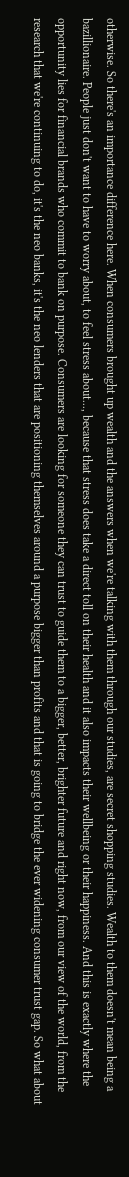otherwise. So there's an importance difference here. When consumers brought up wealth and the answers when we're talking with them through our studies, are secret shopping studies. Wealth to them doesn't mean being a bazillionaire. People just don't want to have to worry about, to feel stress about..., because that stress does take a direct toll on their health and it also impacts their wellbeing or their happiness. And this is exactly where the opportunity lies for financial brands who commit to bank on purpose. Consumers are looking for someone they can trust to guide them to a bigger, better, brighter future and right now, from our view of the world, from the research that we're continuing to do, it's the neo banks, it's the neo lenders that are positioning themselves around a purpose bigger than profits and that is going to bridge the ever widening consumer trust gap. So what about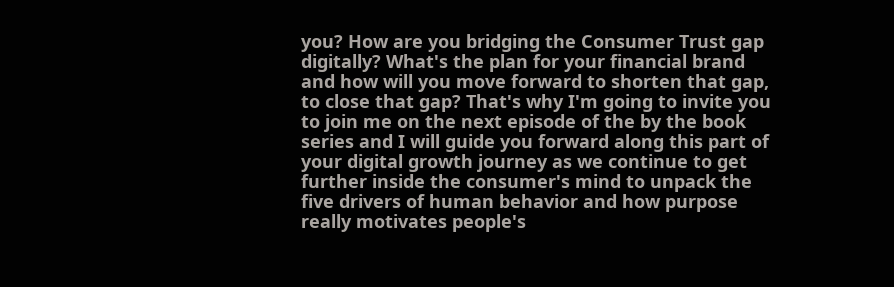you? How are you bridging the Consumer Trust gap digitally? What's the plan for your financial brand and how will you move forward to shorten that gap, to close that gap? That's why I'm going to invite you to join me on the next episode of the by the book series and I will guide you forward along this part of your digital growth journey as we continue to get further inside the consumer's mind to unpack the five drivers of human behavior and how purpose really motivates people's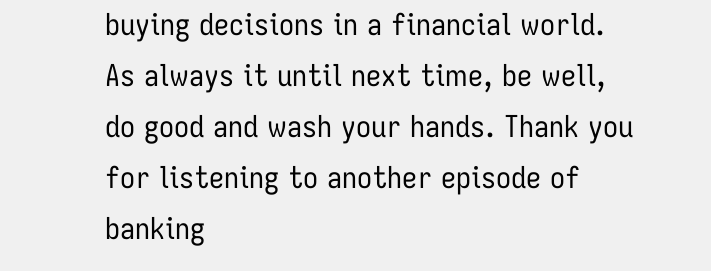buying decisions in a financial world. As always it until next time, be well, do good and wash your hands. Thank you for listening to another episode of banking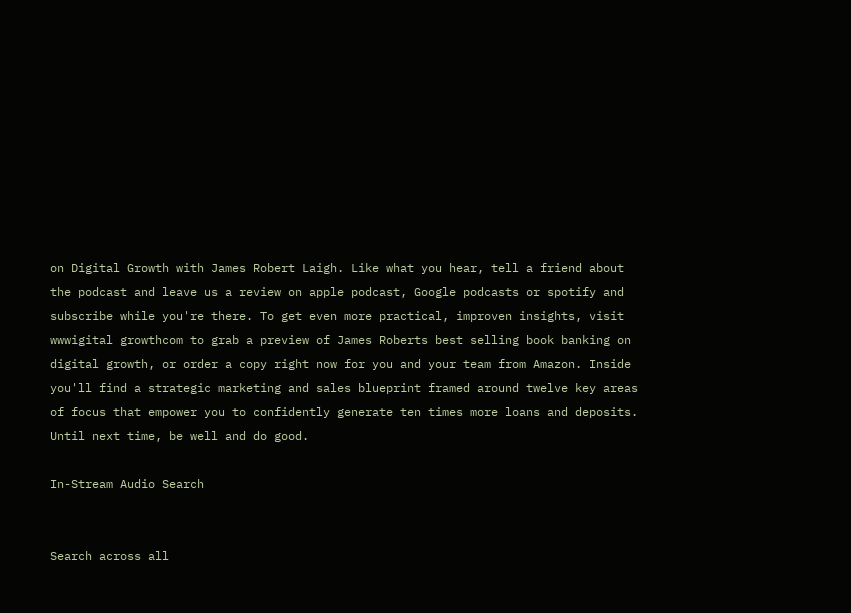on Digital Growth with James Robert Laigh. Like what you hear, tell a friend about the podcast and leave us a review on apple podcast, Google podcasts or spotify and subscribe while you're there. To get even more practical, improven insights, visit wwwigital growthcom to grab a preview of James Roberts best selling book banking on digital growth, or order a copy right now for you and your team from Amazon. Inside you'll find a strategic marketing and sales blueprint framed around twelve key areas of focus that empower you to confidently generate ten times more loans and deposits. Until next time, be well and do good.

In-Stream Audio Search


Search across all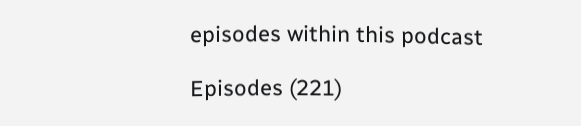episodes within this podcast

Episodes (221)